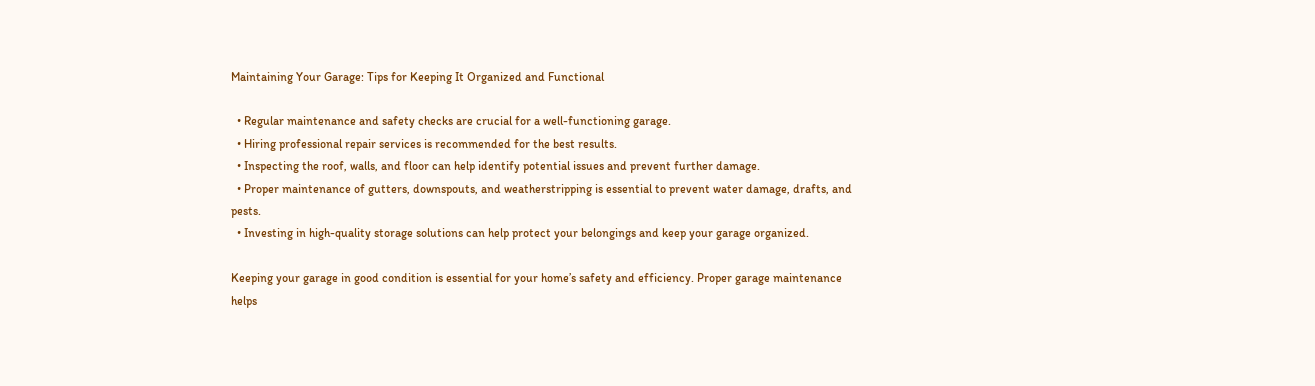Maintaining Your Garage: Tips for Keeping It Organized and Functional

  • Regular maintenance and safety checks are crucial for a well-functioning garage.
  • Hiring professional repair services is recommended for the best results.
  • Inspecting the roof, walls, and floor can help identify potential issues and prevent further damage.
  • Proper maintenance of gutters, downspouts, and weatherstripping is essential to prevent water damage, drafts, and pests.
  • Investing in high-quality storage solutions can help protect your belongings and keep your garage organized.

Keeping your garage in good condition is essential for your home’s safety and efficiency. Proper garage maintenance helps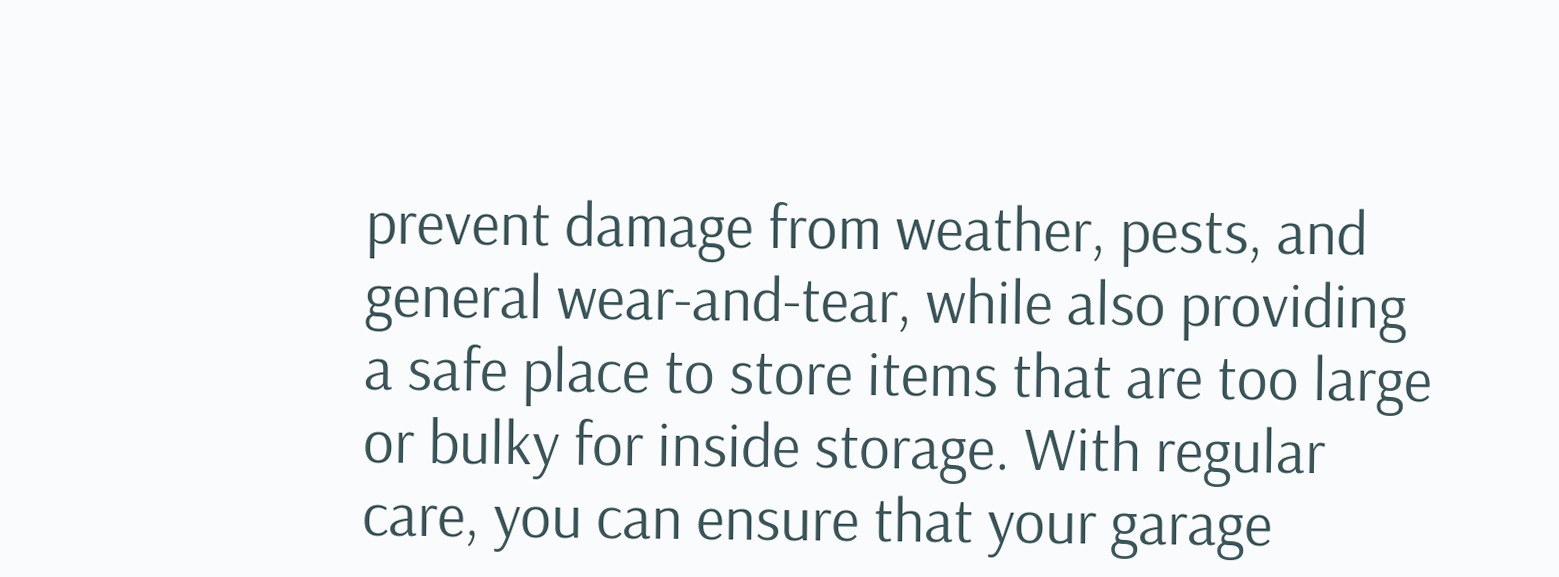prevent damage from weather, pests, and general wear-and-tear, while also providing a safe place to store items that are too large or bulky for inside storage. With regular care, you can ensure that your garage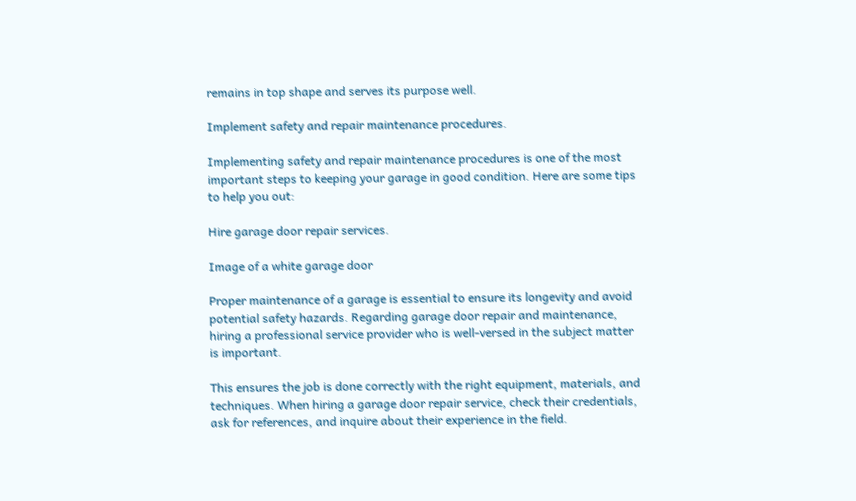remains in top shape and serves its purpose well.

Implement safety and repair maintenance procedures.

Implementing safety and repair maintenance procedures is one of the most important steps to keeping your garage in good condition. Here are some tips to help you out:

Hire garage door repair services.

Image of a white garage door

Proper maintenance of a garage is essential to ensure its longevity and avoid potential safety hazards. Regarding garage door repair and maintenance, hiring a professional service provider who is well-versed in the subject matter is important.

This ensures the job is done correctly with the right equipment, materials, and techniques. When hiring a garage door repair service, check their credentials, ask for references, and inquire about their experience in the field.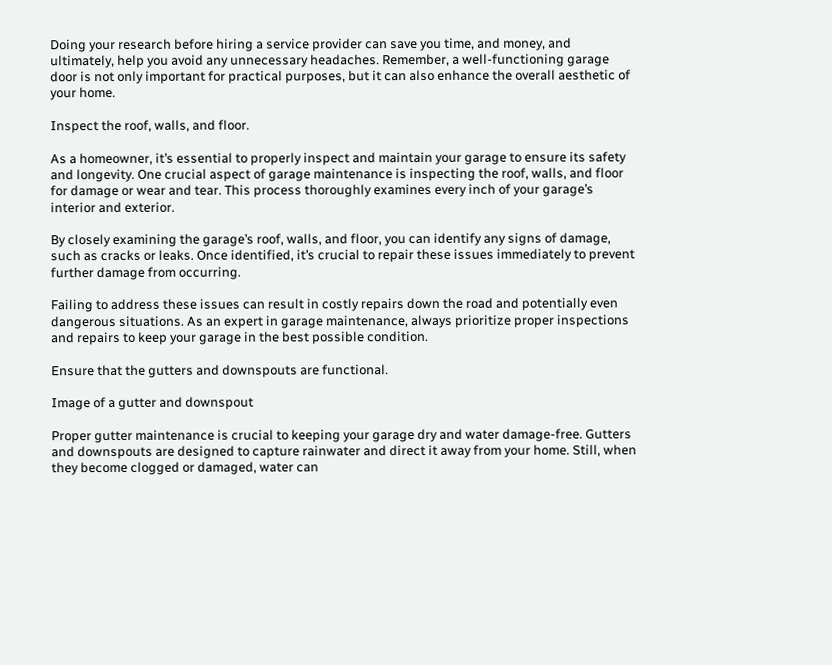Doing your research before hiring a service provider can save you time, and money, and ultimately, help you avoid any unnecessary headaches. Remember, a well-functioning garage door is not only important for practical purposes, but it can also enhance the overall aesthetic of your home.

Inspect the roof, walls, and floor.

As a homeowner, it’s essential to properly inspect and maintain your garage to ensure its safety and longevity. One crucial aspect of garage maintenance is inspecting the roof, walls, and floor for damage or wear and tear. This process thoroughly examines every inch of your garage’s interior and exterior.

By closely examining the garage’s roof, walls, and floor, you can identify any signs of damage, such as cracks or leaks. Once identified, it’s crucial to repair these issues immediately to prevent further damage from occurring.

Failing to address these issues can result in costly repairs down the road and potentially even dangerous situations. As an expert in garage maintenance, always prioritize proper inspections and repairs to keep your garage in the best possible condition.

Ensure that the gutters and downspouts are functional.

Image of a gutter and downspout

Proper gutter maintenance is crucial to keeping your garage dry and water damage-free. Gutters and downspouts are designed to capture rainwater and direct it away from your home. Still, when they become clogged or damaged, water can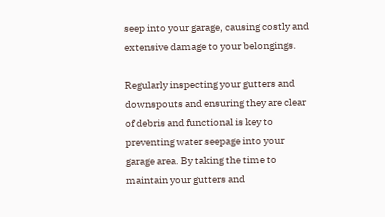seep into your garage, causing costly and extensive damage to your belongings.

Regularly inspecting your gutters and downspouts and ensuring they are clear of debris and functional is key to preventing water seepage into your garage area. By taking the time to maintain your gutters and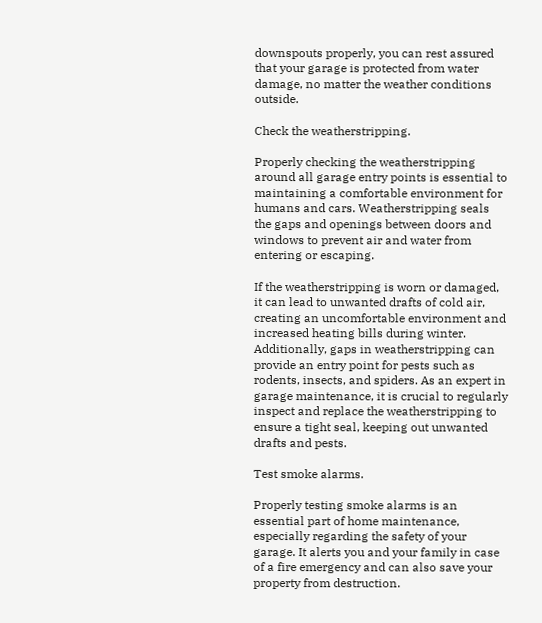downspouts properly, you can rest assured that your garage is protected from water damage, no matter the weather conditions outside.

Check the weatherstripping.

Properly checking the weatherstripping around all garage entry points is essential to maintaining a comfortable environment for humans and cars. Weatherstripping seals the gaps and openings between doors and windows to prevent air and water from entering or escaping.

If the weatherstripping is worn or damaged, it can lead to unwanted drafts of cold air, creating an uncomfortable environment and increased heating bills during winter. Additionally, gaps in weatherstripping can provide an entry point for pests such as rodents, insects, and spiders. As an expert in garage maintenance, it is crucial to regularly inspect and replace the weatherstripping to ensure a tight seal, keeping out unwanted drafts and pests.

Test smoke alarms.

Properly testing smoke alarms is an essential part of home maintenance, especially regarding the safety of your garage. It alerts you and your family in case of a fire emergency and can also save your property from destruction.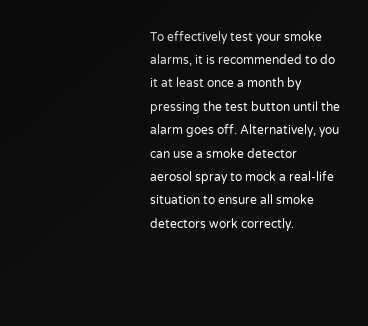To effectively test your smoke alarms, it is recommended to do it at least once a month by pressing the test button until the alarm goes off. Alternatively, you can use a smoke detector aerosol spray to mock a real-life situation to ensure all smoke detectors work correctly.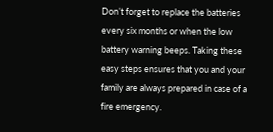Don’t forget to replace the batteries every six months or when the low battery warning beeps. Taking these easy steps ensures that you and your family are always prepared in case of a fire emergency.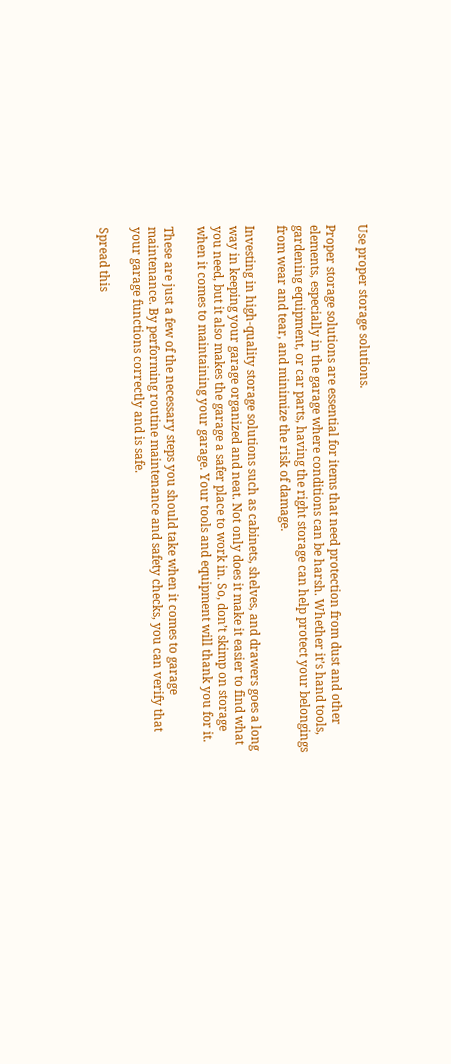Use proper storage solutions.

Proper storage solutions are essential for items that need protection from dust and other elements, especially in the garage where conditions can be harsh. Whether it’s hand tools, gardening equipment, or car parts, having the right storage can help protect your belongings from wear and tear, and minimize the risk of damage.

Investing in high-quality storage solutions such as cabinets, shelves, and drawers goes a long way in keeping your garage organized and neat. Not only does it make it easier to find what you need, but it also makes the garage a safer place to work in. So, don’t skimp on storage when it comes to maintaining your garage. Your tools and equipment will thank you for it.

These are just a few of the necessary steps you should take when it comes to garage maintenance. By performing routine maintenance and safety checks, you can verify that your garage functions correctly and is safe.

Spread this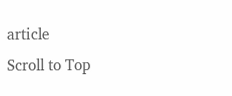article
Scroll to Top